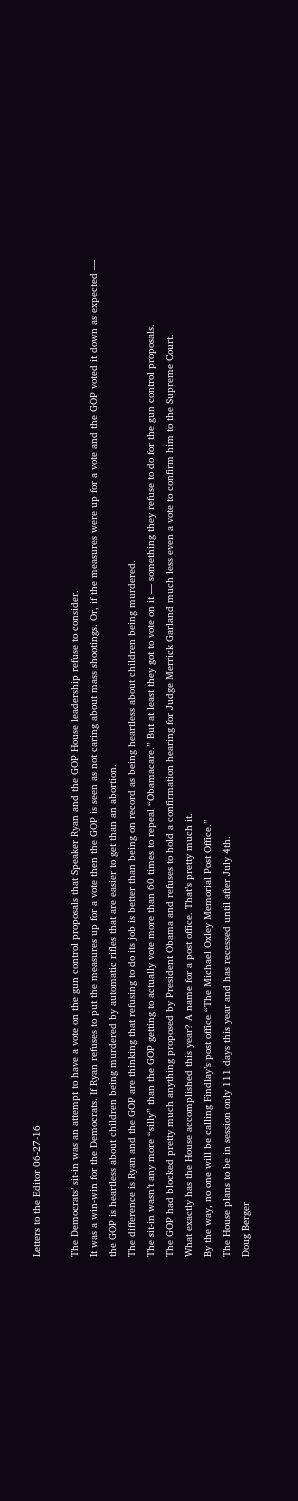Letters to the Editor 06-27-16

The Democrats’ sit-in was an attempt to have a vote on the gun control proposals that Speaker Ryan and the GOP House leadership refuse to consider.
It was a win-win for the Democrats. If Ryan refuses to put the measures up for a vote then the GOP is seen as not caring about mass shootings. Or, if the measures were up for a vote and the GOP voted it down as expected — the GOP is heartless about children being murdered by automatic rifles that are easier to get than an abortion.
The difference is Ryan and the GOP are thinking that refusing to do its job is better than being on record as being heartless about children being murdered.
The sit-in wasn’t any more “silly” than the GOP getting to actually vote more than 60 times to repeal “Obamacare.” But at least they got to vote on it — something they refuse to do for the gun control proposals.
The GOP had blocked pretty much anything proposed by President Obama and refuses to hold a confirmation hearing for Judge Merrick Garland much less even a vote to confirm him to the Supreme Court.
What exactly has the House accomplished this year? A name for a post office. That’s pretty much it.
By the way, no one will be calling Findlay’s post office “The Michael Oxley Memorial Post Office.”
The House plans to be in session only 111 days this year and has recessed until after July 4th.
Doug Berger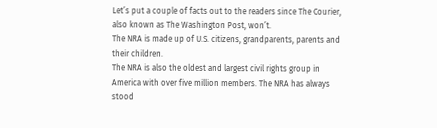Let’s put a couple of facts out to the readers since The Courier, also known as The Washington Post, won’t.
The NRA is made up of U.S. citizens, grandparents, parents and their children.
The NRA is also the oldest and largest civil rights group in America with over five million members. The NRA has always stood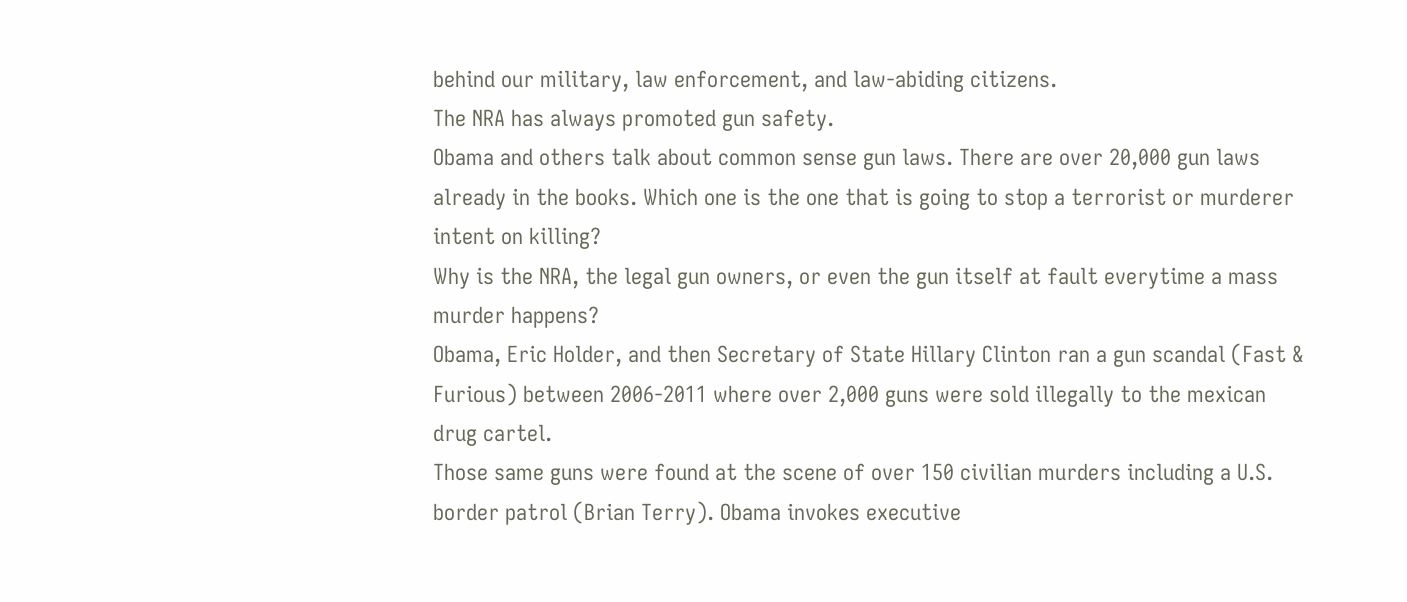behind our military, law enforcement, and law-abiding citizens.
The NRA has always promoted gun safety.
Obama and others talk about common sense gun laws. There are over 20,000 gun laws already in the books. Which one is the one that is going to stop a terrorist or murderer intent on killing?
Why is the NRA, the legal gun owners, or even the gun itself at fault everytime a mass murder happens?
Obama, Eric Holder, and then Secretary of State Hillary Clinton ran a gun scandal (Fast & Furious) between 2006-2011 where over 2,000 guns were sold illegally to the mexican drug cartel.
Those same guns were found at the scene of over 150 civilian murders including a U.S. border patrol (Brian Terry). Obama invokes executive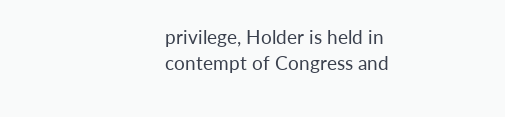privilege, Holder is held in contempt of Congress and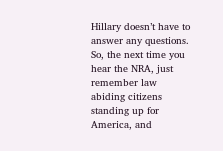Hillary doesn’t have to answer any questions.
So, the next time you hear the NRA, just remember law abiding citizens standing up for America, and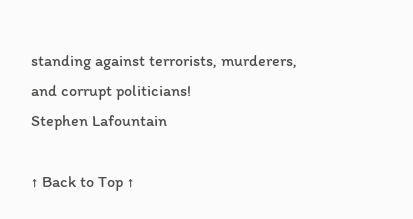standing against terrorists, murderers, and corrupt politicians!
Stephen Lafountain

↑ Back to Top ↑